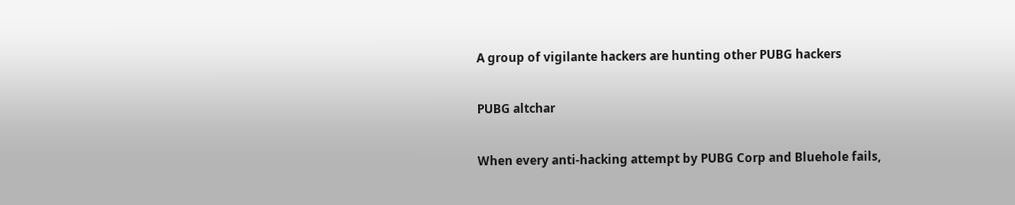A group of vigilante hackers are hunting other PUBG hackers

PUBG altchar

When every anti-hacking attempt by PUBG Corp and Bluehole fails,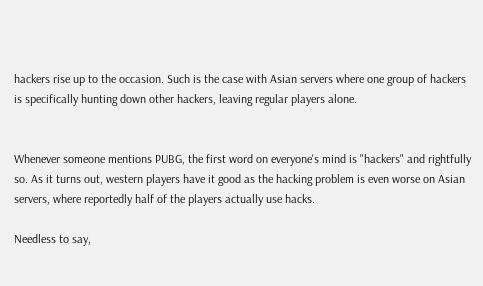hackers rise up to the occasion. Such is the case with Asian servers where one group of hackers is specifically hunting down other hackers, leaving regular players alone.


Whenever someone mentions PUBG, the first word on everyone's mind is "hackers" and rightfully so. As it turns out, western players have it good as the hacking problem is even worse on Asian servers, where reportedly half of the players actually use hacks.

Needless to say,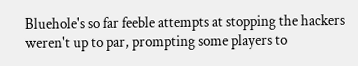Bluehole's so far feeble attempts at stopping the hackers weren't up to par, prompting some players to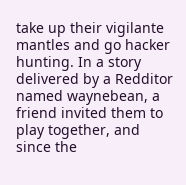take up their vigilante mantles and go hacker hunting. In a story delivered by a Redditor named waynebean, a friend invited them to play together, and since the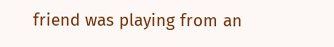friend was playing from an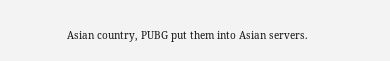Asian country, PUBG put them into Asian servers.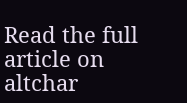Read the full article on altchar